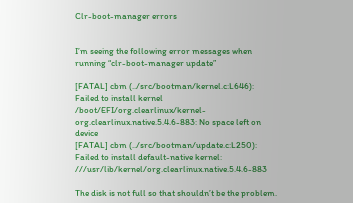Clr-boot-manager errors


I’m seeing the following error messages when running “clr-boot-manager update”

[FATAL] cbm (../src/bootman/kernel.c:L646): Failed to install kernel /boot/EFI/org.clearlinux/kernel-org.clearlinux.native.5.4.6-883: No space left on device
[FATAL] cbm (../src/bootman/update.c:L250): Failed to install default-native kernel: ///usr/lib/kernel/org.clearlinux.native.5.4.6-883

The disk is not full so that shouldn’t be the problem.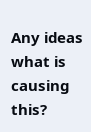Any ideas what is causing this?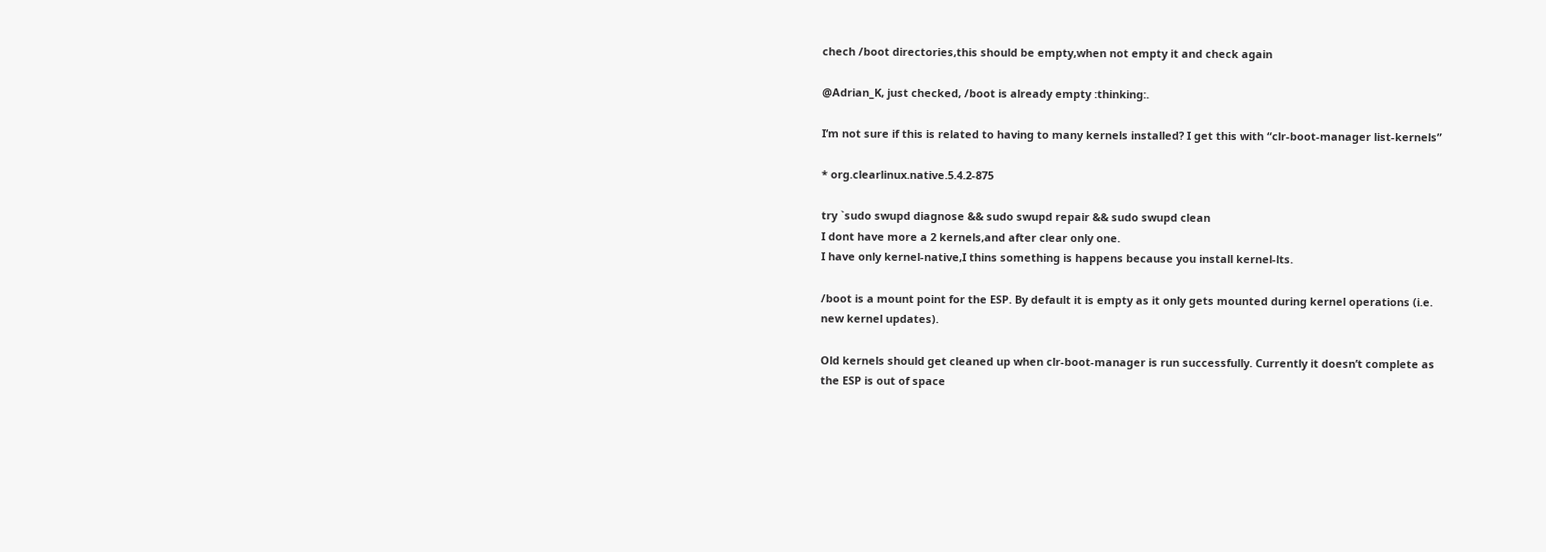chech /boot directories,this should be empty,when not empty it and check again

@Adrian_K, just checked, /boot is already empty :thinking:.

I’m not sure if this is related to having to many kernels installed? I get this with “clr-boot-manager list-kernels”

* org.clearlinux.native.5.4.2-875

try `sudo swupd diagnose && sudo swupd repair && sudo swupd clean
I dont have more a 2 kernels,and after clear only one.
I have only kernel-native,I thins something is happens because you install kernel-lts.

/boot is a mount point for the ESP. By default it is empty as it only gets mounted during kernel operations (i.e. new kernel updates).

Old kernels should get cleaned up when clr-boot-manager is run successfully. Currently it doesn’t complete as the ESP is out of space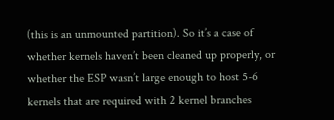(this is an unmounted partition). So it’s a case of whether kernels haven’t been cleaned up properly, or whether the ESP wasn’t large enough to host 5-6 kernels that are required with 2 kernel branches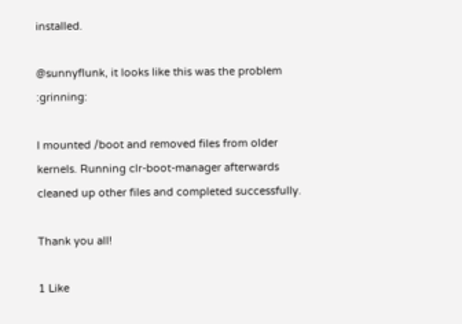installed.

@sunnyflunk, it looks like this was the problem :grinning:

I mounted /boot and removed files from older kernels. Running clr-boot-manager afterwards cleaned up other files and completed successfully.

Thank you all!

1 Like